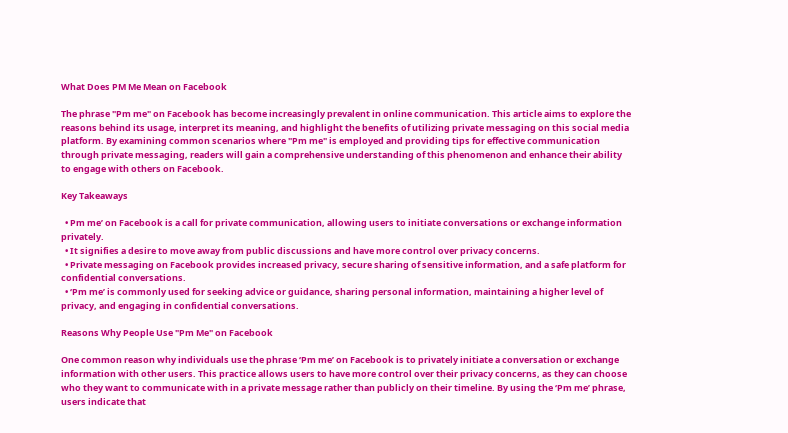What Does PM Me Mean on Facebook

The phrase "Pm me" on Facebook has become increasingly prevalent in online communication. This article aims to explore the reasons behind its usage, interpret its meaning, and highlight the benefits of utilizing private messaging on this social media platform. By examining common scenarios where "Pm me" is employed and providing tips for effective communication through private messaging, readers will gain a comprehensive understanding of this phenomenon and enhance their ability to engage with others on Facebook.

Key Takeaways

  • Pm me’ on Facebook is a call for private communication, allowing users to initiate conversations or exchange information privately.
  • It signifies a desire to move away from public discussions and have more control over privacy concerns.
  • Private messaging on Facebook provides increased privacy, secure sharing of sensitive information, and a safe platform for confidential conversations.
  • ‘Pm me’ is commonly used for seeking advice or guidance, sharing personal information, maintaining a higher level of privacy, and engaging in confidential conversations.

Reasons Why People Use "Pm Me" on Facebook

One common reason why individuals use the phrase ‘Pm me’ on Facebook is to privately initiate a conversation or exchange information with other users. This practice allows users to have more control over their privacy concerns, as they can choose who they want to communicate with in a private message rather than publicly on their timeline. By using the ‘Pm me’ phrase, users indicate that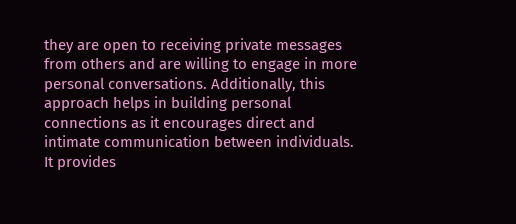they are open to receiving private messages from others and are willing to engage in more personal conversations. Additionally, this approach helps in building personal connections as it encourages direct and intimate communication between individuals. It provides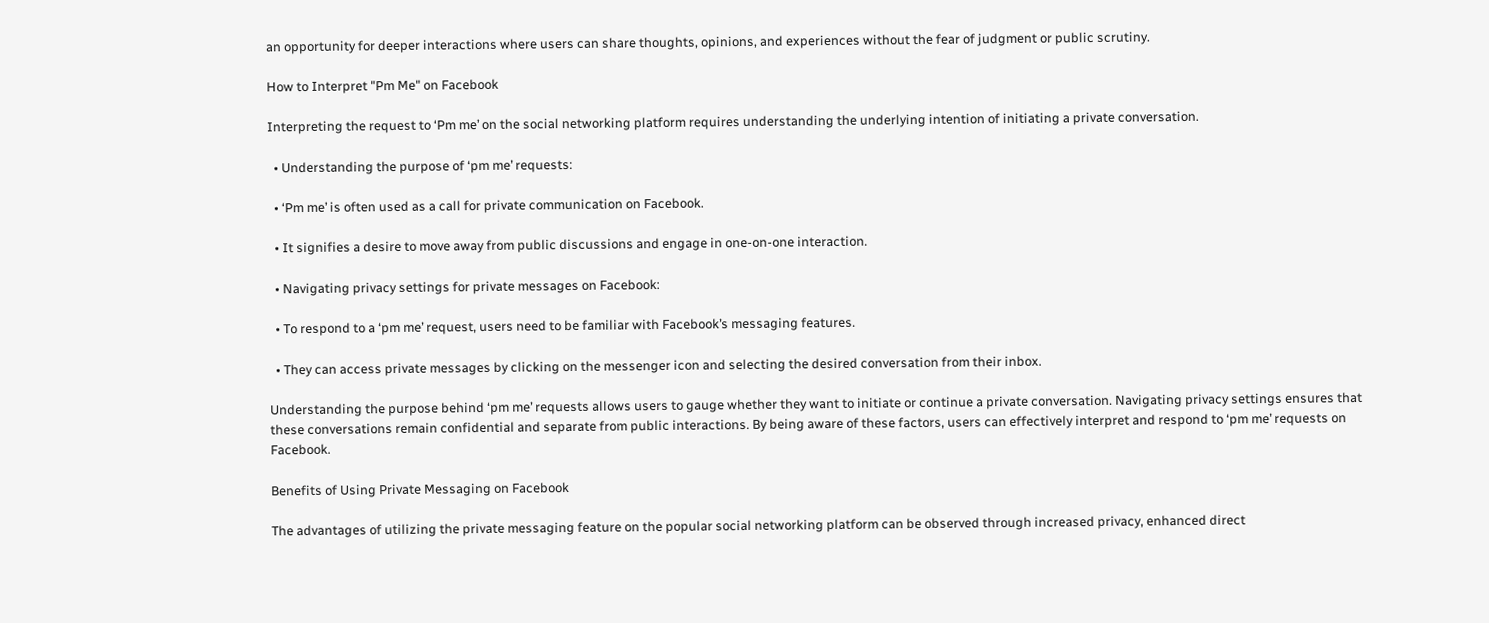an opportunity for deeper interactions where users can share thoughts, opinions, and experiences without the fear of judgment or public scrutiny.

How to Interpret "Pm Me" on Facebook

Interpreting the request to ‘Pm me’ on the social networking platform requires understanding the underlying intention of initiating a private conversation.

  • Understanding the purpose of ‘pm me’ requests:

  • ‘Pm me’ is often used as a call for private communication on Facebook.

  • It signifies a desire to move away from public discussions and engage in one-on-one interaction.

  • Navigating privacy settings for private messages on Facebook:

  • To respond to a ‘pm me’ request, users need to be familiar with Facebook’s messaging features.

  • They can access private messages by clicking on the messenger icon and selecting the desired conversation from their inbox.

Understanding the purpose behind ‘pm me’ requests allows users to gauge whether they want to initiate or continue a private conversation. Navigating privacy settings ensures that these conversations remain confidential and separate from public interactions. By being aware of these factors, users can effectively interpret and respond to ‘pm me’ requests on Facebook.

Benefits of Using Private Messaging on Facebook

The advantages of utilizing the private messaging feature on the popular social networking platform can be observed through increased privacy, enhanced direct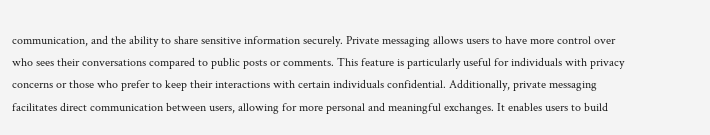communication, and the ability to share sensitive information securely. Private messaging allows users to have more control over who sees their conversations compared to public posts or comments. This feature is particularly useful for individuals with privacy concerns or those who prefer to keep their interactions with certain individuals confidential. Additionally, private messaging facilitates direct communication between users, allowing for more personal and meaningful exchanges. It enables users to build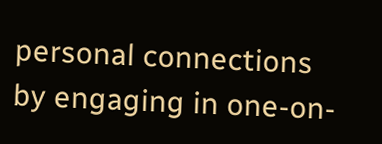personal connections by engaging in one-on-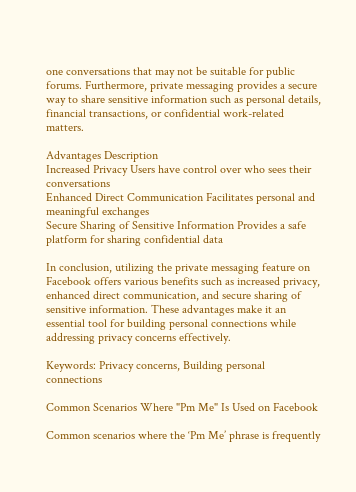one conversations that may not be suitable for public forums. Furthermore, private messaging provides a secure way to share sensitive information such as personal details, financial transactions, or confidential work-related matters.

Advantages Description
Increased Privacy Users have control over who sees their conversations
Enhanced Direct Communication Facilitates personal and meaningful exchanges
Secure Sharing of Sensitive Information Provides a safe platform for sharing confidential data

In conclusion, utilizing the private messaging feature on Facebook offers various benefits such as increased privacy, enhanced direct communication, and secure sharing of sensitive information. These advantages make it an essential tool for building personal connections while addressing privacy concerns effectively.

Keywords: Privacy concerns, Building personal connections

Common Scenarios Where "Pm Me" Is Used on Facebook

Common scenarios where the ‘Pm Me’ phrase is frequently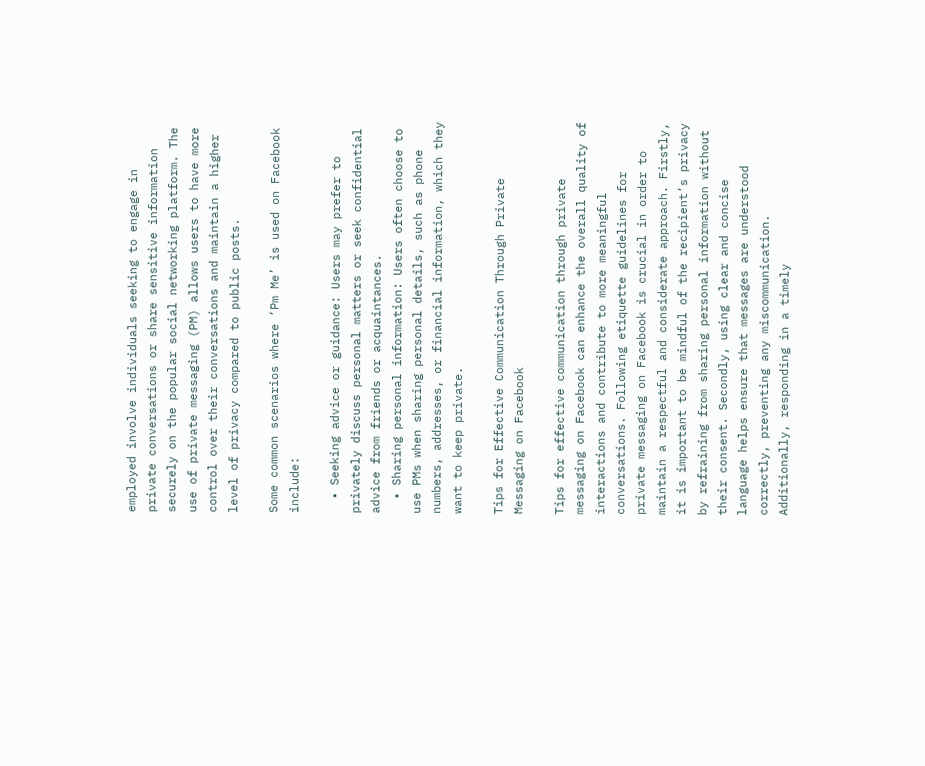employed involve individuals seeking to engage in private conversations or share sensitive information securely on the popular social networking platform. The use of private messaging (PM) allows users to have more control over their conversations and maintain a higher level of privacy compared to public posts.

Some common scenarios where ‘Pm Me’ is used on Facebook include:

  • Seeking advice or guidance: Users may prefer to privately discuss personal matters or seek confidential advice from friends or acquaintances.
  • Sharing personal information: Users often choose to use PMs when sharing personal details, such as phone numbers, addresses, or financial information, which they want to keep private.

Tips for Effective Communication Through Private Messaging on Facebook

Tips for effective communication through private messaging on Facebook can enhance the overall quality of interactions and contribute to more meaningful conversations. Following etiquette guidelines for private messaging on Facebook is crucial in order to maintain a respectful and considerate approach. Firstly, it is important to be mindful of the recipient’s privacy by refraining from sharing personal information without their consent. Secondly, using clear and concise language helps ensure that messages are understood correctly, preventing any miscommunication. Additionally, responding in a timely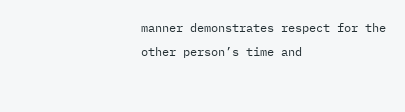manner demonstrates respect for the other person’s time and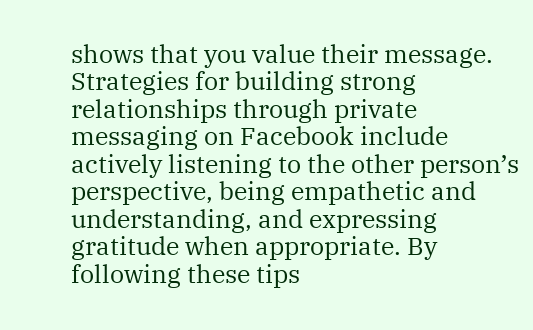shows that you value their message. Strategies for building strong relationships through private messaging on Facebook include actively listening to the other person’s perspective, being empathetic and understanding, and expressing gratitude when appropriate. By following these tips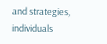and strategies, individuals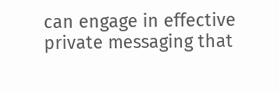can engage in effective private messaging that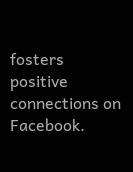fosters positive connections on Facebook.